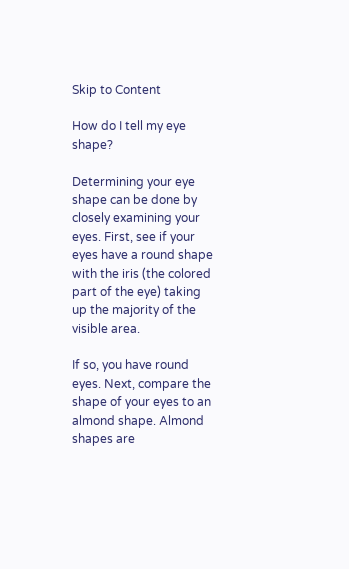Skip to Content

How do I tell my eye shape?

Determining your eye shape can be done by closely examining your eyes. First, see if your eyes have a round shape with the iris (the colored part of the eye) taking up the majority of the visible area.

If so, you have round eyes. Next, compare the shape of your eyes to an almond shape. Almond shapes are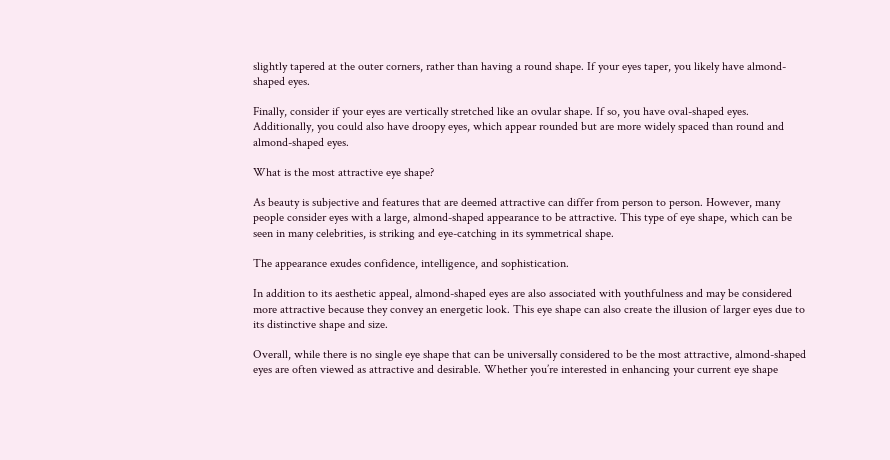slightly tapered at the outer corners, rather than having a round shape. If your eyes taper, you likely have almond-shaped eyes.

Finally, consider if your eyes are vertically stretched like an ovular shape. If so, you have oval-shaped eyes. Additionally, you could also have droopy eyes, which appear rounded but are more widely spaced than round and almond-shaped eyes.

What is the most attractive eye shape?

As beauty is subjective and features that are deemed attractive can differ from person to person. However, many people consider eyes with a large, almond-shaped appearance to be attractive. This type of eye shape, which can be seen in many celebrities, is striking and eye-catching in its symmetrical shape.

The appearance exudes confidence, intelligence, and sophistication.

In addition to its aesthetic appeal, almond-shaped eyes are also associated with youthfulness and may be considered more attractive because they convey an energetic look. This eye shape can also create the illusion of larger eyes due to its distinctive shape and size.

Overall, while there is no single eye shape that can be universally considered to be the most attractive, almond-shaped eyes are often viewed as attractive and desirable. Whether you’re interested in enhancing your current eye shape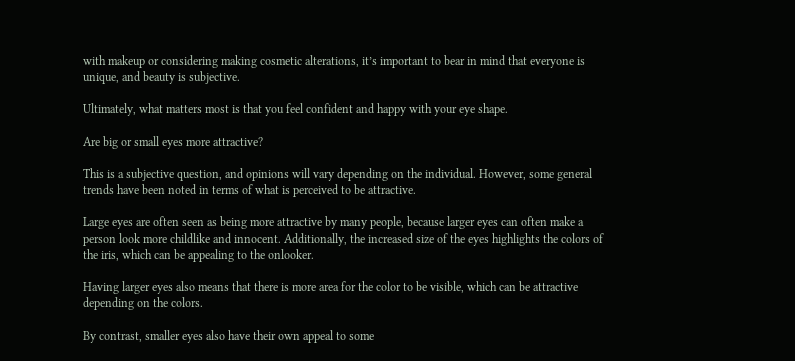with makeup or considering making cosmetic alterations, it’s important to bear in mind that everyone is unique, and beauty is subjective.

Ultimately, what matters most is that you feel confident and happy with your eye shape.

Are big or small eyes more attractive?

This is a subjective question, and opinions will vary depending on the individual. However, some general trends have been noted in terms of what is perceived to be attractive.

Large eyes are often seen as being more attractive by many people, because larger eyes can often make a person look more childlike and innocent. Additionally, the increased size of the eyes highlights the colors of the iris, which can be appealing to the onlooker.

Having larger eyes also means that there is more area for the color to be visible, which can be attractive depending on the colors.

By contrast, smaller eyes also have their own appeal to some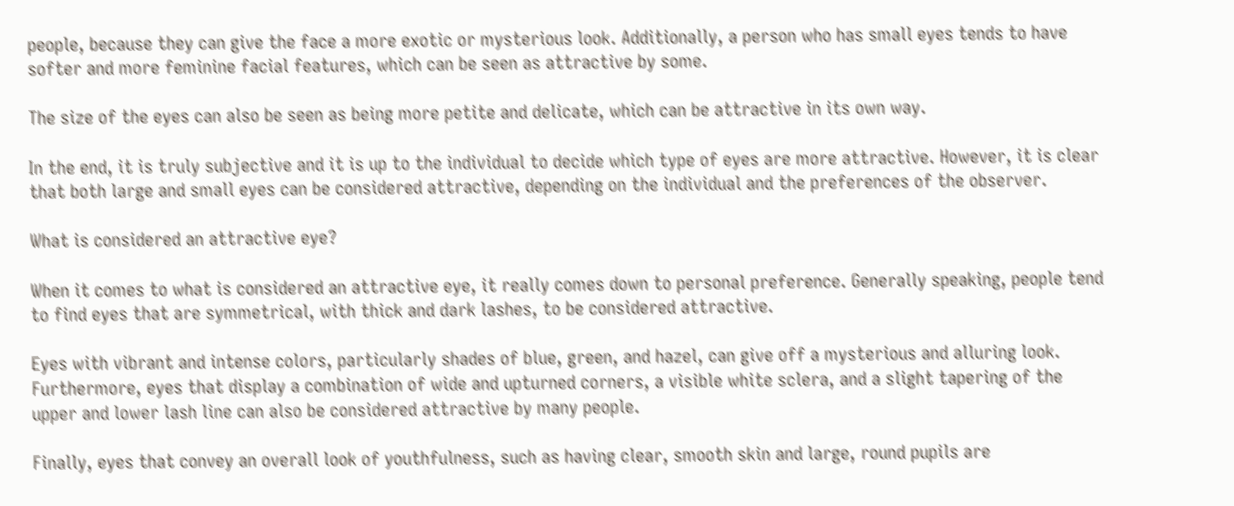people, because they can give the face a more exotic or mysterious look. Additionally, a person who has small eyes tends to have softer and more feminine facial features, which can be seen as attractive by some.

The size of the eyes can also be seen as being more petite and delicate, which can be attractive in its own way.

In the end, it is truly subjective and it is up to the individual to decide which type of eyes are more attractive. However, it is clear that both large and small eyes can be considered attractive, depending on the individual and the preferences of the observer.

What is considered an attractive eye?

When it comes to what is considered an attractive eye, it really comes down to personal preference. Generally speaking, people tend to find eyes that are symmetrical, with thick and dark lashes, to be considered attractive.

Eyes with vibrant and intense colors, particularly shades of blue, green, and hazel, can give off a mysterious and alluring look. Furthermore, eyes that display a combination of wide and upturned corners, a visible white sclera, and a slight tapering of the upper and lower lash line can also be considered attractive by many people.

Finally, eyes that convey an overall look of youthfulness, such as having clear, smooth skin and large, round pupils are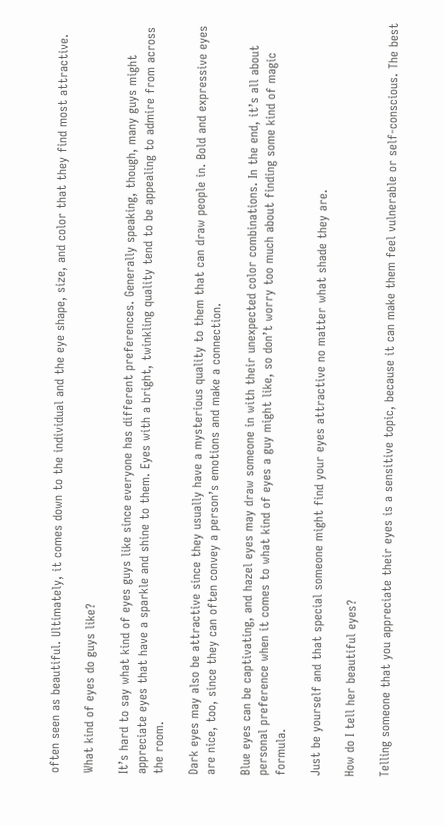often seen as beautiful. Ultimately, it comes down to the individual and the eye shape, size, and color that they find most attractive.

What kind of eyes do guys like?

It’s hard to say what kind of eyes guys like since everyone has different preferences. Generally speaking, though, many guys might appreciate eyes that have a sparkle and shine to them. Eyes with a bright, twinkling quality tend to be appealing to admire from across the room.

Dark eyes may also be attractive since they usually have a mysterious quality to them that can draw people in. Bold and expressive eyes are nice, too, since they can often convey a person’s emotions and make a connection.

Blue eyes can be captivating, and hazel eyes may draw someone in with their unexpected color combinations. In the end, it’s all about personal preference when it comes to what kind of eyes a guy might like, so don’t worry too much about finding some kind of magic formula.

Just be yourself and that special someone might find your eyes attractive no matter what shade they are.

How do I tell her beautiful eyes?

Telling someone that you appreciate their eyes is a sensitive topic, because it can make them feel vulnerable or self-conscious. The best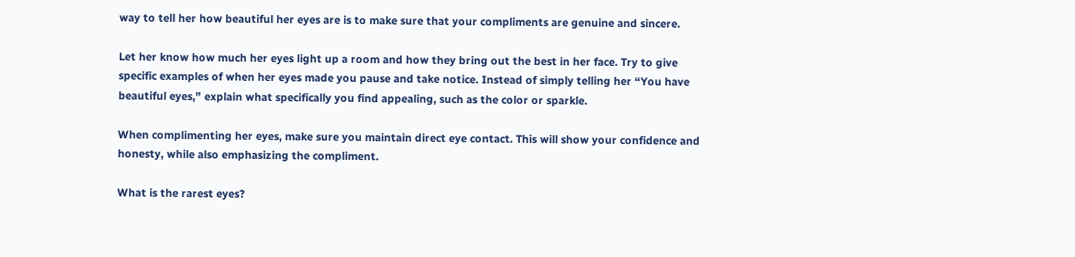way to tell her how beautiful her eyes are is to make sure that your compliments are genuine and sincere.

Let her know how much her eyes light up a room and how they bring out the best in her face. Try to give specific examples of when her eyes made you pause and take notice. Instead of simply telling her “You have beautiful eyes,” explain what specifically you find appealing, such as the color or sparkle.

When complimenting her eyes, make sure you maintain direct eye contact. This will show your confidence and honesty, while also emphasizing the compliment.

What is the rarest eyes?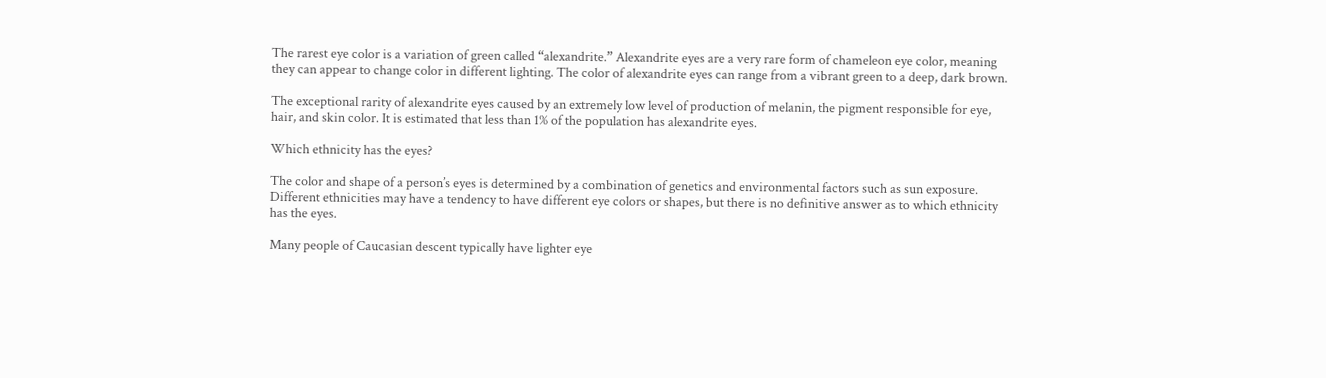The rarest eye color is a variation of green called “alexandrite.” Alexandrite eyes are a very rare form of chameleon eye color, meaning they can appear to change color in different lighting. The color of alexandrite eyes can range from a vibrant green to a deep, dark brown.

The exceptional rarity of alexandrite eyes caused by an extremely low level of production of melanin, the pigment responsible for eye, hair, and skin color. It is estimated that less than 1% of the population has alexandrite eyes.

Which ethnicity has the eyes?

The color and shape of a person’s eyes is determined by a combination of genetics and environmental factors such as sun exposure. Different ethnicities may have a tendency to have different eye colors or shapes, but there is no definitive answer as to which ethnicity has the eyes.

Many people of Caucasian descent typically have lighter eye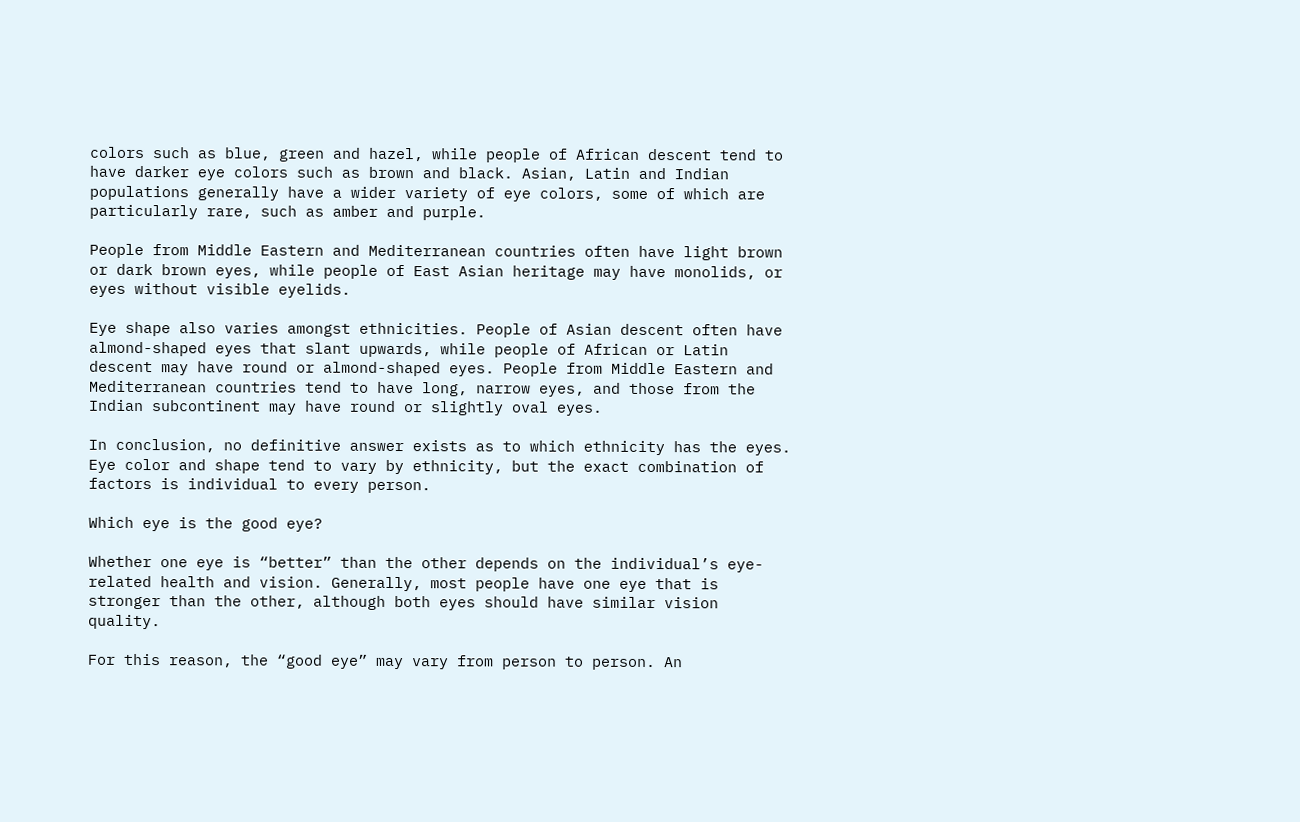colors such as blue, green and hazel, while people of African descent tend to have darker eye colors such as brown and black. Asian, Latin and Indian populations generally have a wider variety of eye colors, some of which are particularly rare, such as amber and purple.

People from Middle Eastern and Mediterranean countries often have light brown or dark brown eyes, while people of East Asian heritage may have monolids, or eyes without visible eyelids.

Eye shape also varies amongst ethnicities. People of Asian descent often have almond-shaped eyes that slant upwards, while people of African or Latin descent may have round or almond-shaped eyes. People from Middle Eastern and Mediterranean countries tend to have long, narrow eyes, and those from the Indian subcontinent may have round or slightly oval eyes.

In conclusion, no definitive answer exists as to which ethnicity has the eyes. Eye color and shape tend to vary by ethnicity, but the exact combination of factors is individual to every person.

Which eye is the good eye?

Whether one eye is “better” than the other depends on the individual’s eye-related health and vision. Generally, most people have one eye that is stronger than the other, although both eyes should have similar vision quality.

For this reason, the “good eye” may vary from person to person. An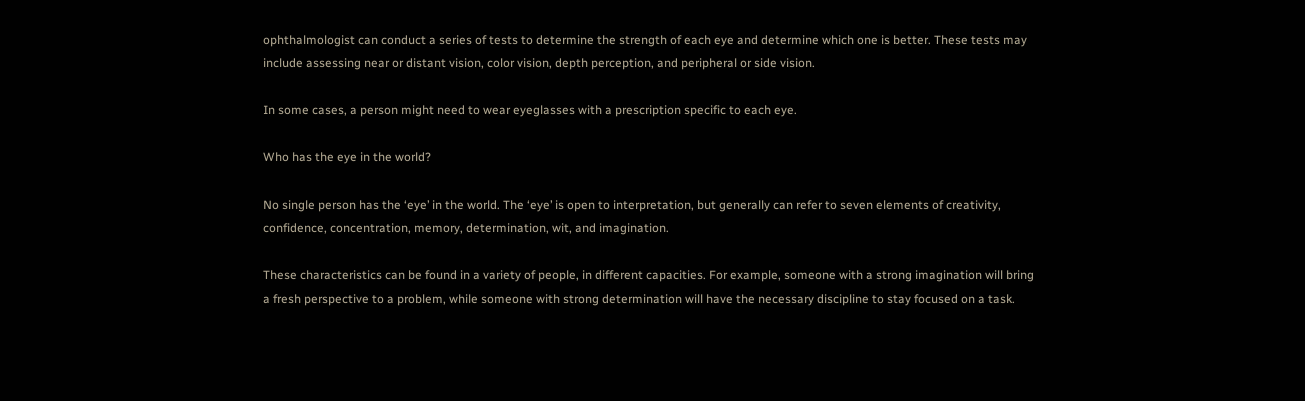ophthalmologist can conduct a series of tests to determine the strength of each eye and determine which one is better. These tests may include assessing near or distant vision, color vision, depth perception, and peripheral or side vision.

In some cases, a person might need to wear eyeglasses with a prescription specific to each eye.

Who has the eye in the world?

No single person has the ‘eye’ in the world. The ‘eye’ is open to interpretation, but generally can refer to seven elements of creativity, confidence, concentration, memory, determination, wit, and imagination.

These characteristics can be found in a variety of people, in different capacities. For example, someone with a strong imagination will bring a fresh perspective to a problem, while someone with strong determination will have the necessary discipline to stay focused on a task.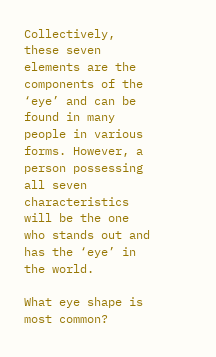Collectively, these seven elements are the components of the ‘eye’ and can be found in many people in various forms. However, a person possessing all seven characteristics will be the one who stands out and has the ‘eye’ in the world.

What eye shape is most common?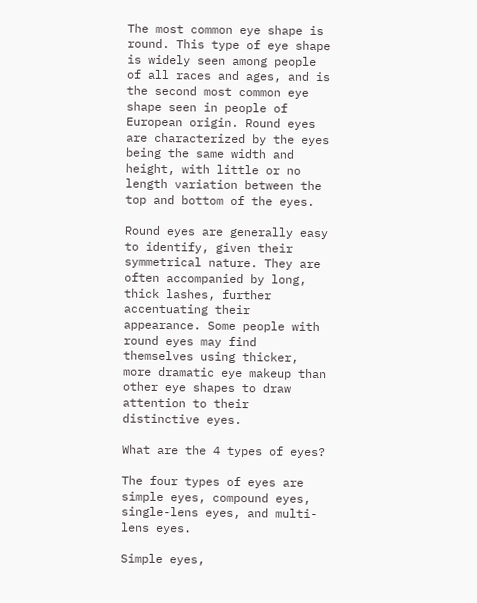The most common eye shape is round. This type of eye shape is widely seen among people of all races and ages, and is the second most common eye shape seen in people of European origin. Round eyes are characterized by the eyes being the same width and height, with little or no length variation between the top and bottom of the eyes.

Round eyes are generally easy to identify, given their symmetrical nature. They are often accompanied by long, thick lashes, further accentuating their appearance. Some people with round eyes may find themselves using thicker, more dramatic eye makeup than other eye shapes to draw attention to their distinctive eyes.

What are the 4 types of eyes?

The four types of eyes are simple eyes, compound eyes, single-lens eyes, and multi-lens eyes.

Simple eyes,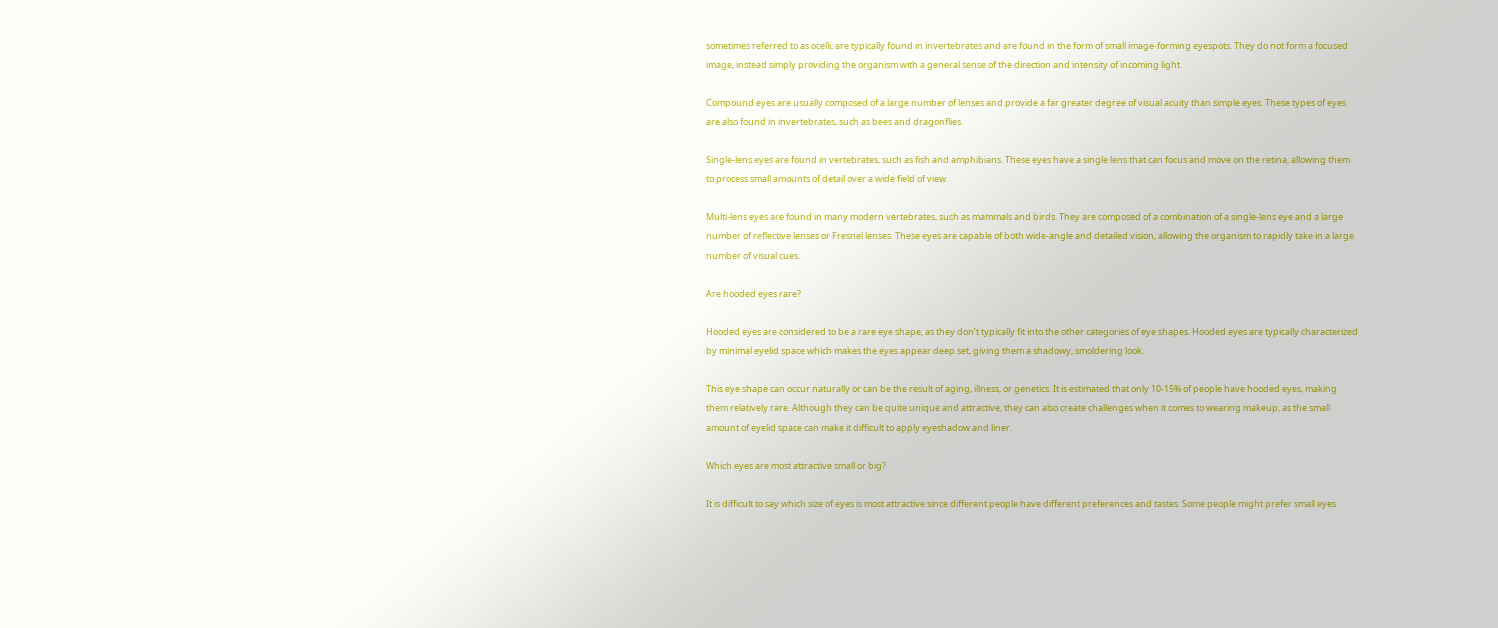sometimes referred to as ocelli, are typically found in invertebrates and are found in the form of small image-forming eyespots. They do not form a focused image, instead simply providing the organism with a general sense of the direction and intensity of incoming light.

Compound eyes are usually composed of a large number of lenses and provide a far greater degree of visual acuity than simple eyes. These types of eyes are also found in invertebrates, such as bees and dragonflies.

Single-lens eyes are found in vertebrates, such as fish and amphibians. These eyes have a single lens that can focus and move on the retina, allowing them to process small amounts of detail over a wide field of view.

Multi-lens eyes are found in many modern vertebrates, such as mammals and birds. They are composed of a combination of a single-lens eye and a large number of reflective lenses or Fresnel lenses. These eyes are capable of both wide-angle and detailed vision, allowing the organism to rapidly take in a large number of visual cues.

Are hooded eyes rare?

Hooded eyes are considered to be a rare eye shape, as they don’t typically fit into the other categories of eye shapes. Hooded eyes are typically characterized by minimal eyelid space which makes the eyes appear deep set, giving them a shadowy, smoldering look.

This eye shape can occur naturally or can be the result of aging, illness, or genetics. It is estimated that only 10-15% of people have hooded eyes, making them relatively rare. Although they can be quite unique and attractive, they can also create challenges when it comes to wearing makeup, as the small amount of eyelid space can make it difficult to apply eyeshadow and liner.

Which eyes are most attractive small or big?

It is difficult to say which size of eyes is most attractive since different people have different preferences and tastes. Some people might prefer small eyes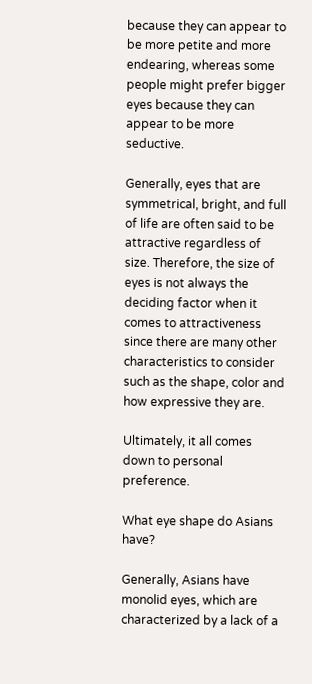because they can appear to be more petite and more endearing, whereas some people might prefer bigger eyes because they can appear to be more seductive.

Generally, eyes that are symmetrical, bright, and full of life are often said to be attractive regardless of size. Therefore, the size of eyes is not always the deciding factor when it comes to attractiveness since there are many other characteristics to consider such as the shape, color and how expressive they are.

Ultimately, it all comes down to personal preference.

What eye shape do Asians have?

Generally, Asians have monolid eyes, which are characterized by a lack of a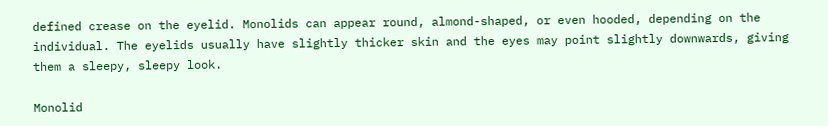defined crease on the eyelid. Monolids can appear round, almond-shaped, or even hooded, depending on the individual. The eyelids usually have slightly thicker skin and the eyes may point slightly downwards, giving them a sleepy, sleepy look.

Monolid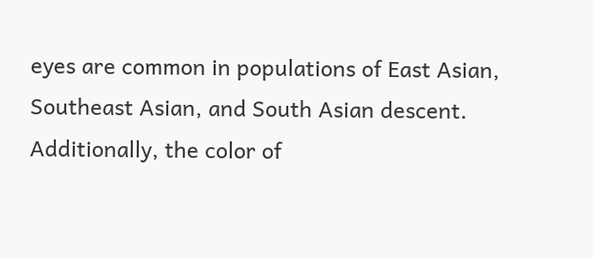eyes are common in populations of East Asian, Southeast Asian, and South Asian descent. Additionally, the color of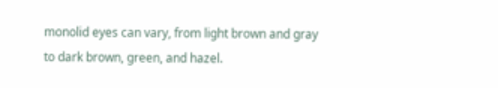monolid eyes can vary, from light brown and gray to dark brown, green, and hazel.